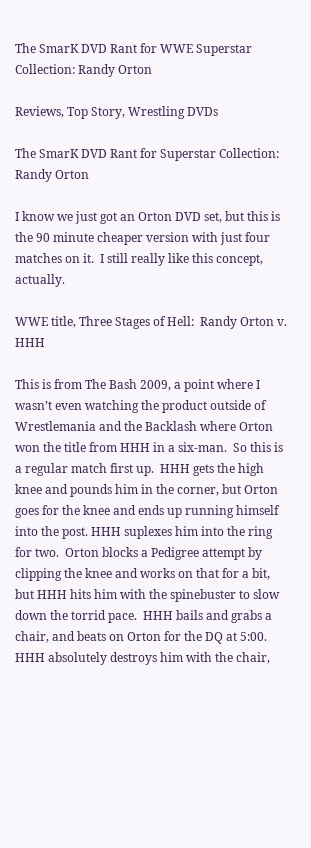The SmarK DVD Rant for WWE Superstar Collection: Randy Orton

Reviews, Top Story, Wrestling DVDs

The SmarK DVD Rant for Superstar Collection:  Randy Orton

I know we just got an Orton DVD set, but this is the 90 minute cheaper version with just four matches on it.  I still really like this concept, actually.

WWE title, Three Stages of Hell:  Randy Orton v. HHH

This is from The Bash 2009, a point where I wasn’t even watching the product outside of Wrestlemania and the Backlash where Orton won the title from HHH in a six-man.  So this is a regular match first up.  HHH gets the high knee and pounds him in the corner, but Orton goes for the knee and ends up running himself into the post. HHH suplexes him into the ring for two.  Orton blocks a Pedigree attempt by clipping the knee and works on that for a bit, but HHH hits him with the spinebuster to slow down the torrid pace.  HHH bails and grabs a chair, and beats on Orton for the DQ at 5:00.  HHH absolutely destroys him with the chair,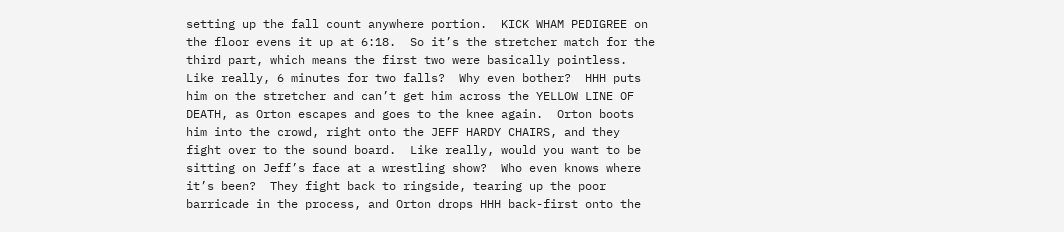setting up the fall count anywhere portion.  KICK WHAM PEDIGREE on the floor evens it up at 6:18.  So it’s the stretcher match for the third part, which means the first two were basically pointless.  Like really, 6 minutes for two falls?  Why even bother?  HHH puts him on the stretcher and can’t get him across the YELLOW LINE OF DEATH, as Orton escapes and goes to the knee again.  Orton boots him into the crowd, right onto the JEFF HARDY CHAIRS, and they fight over to the sound board.  Like really, would you want to be sitting on Jeff’s face at a wrestling show?  Who even knows where it’s been?  They fight back to ringside, tearing up the poor barricade in the process, and Orton drops HHH back-first onto the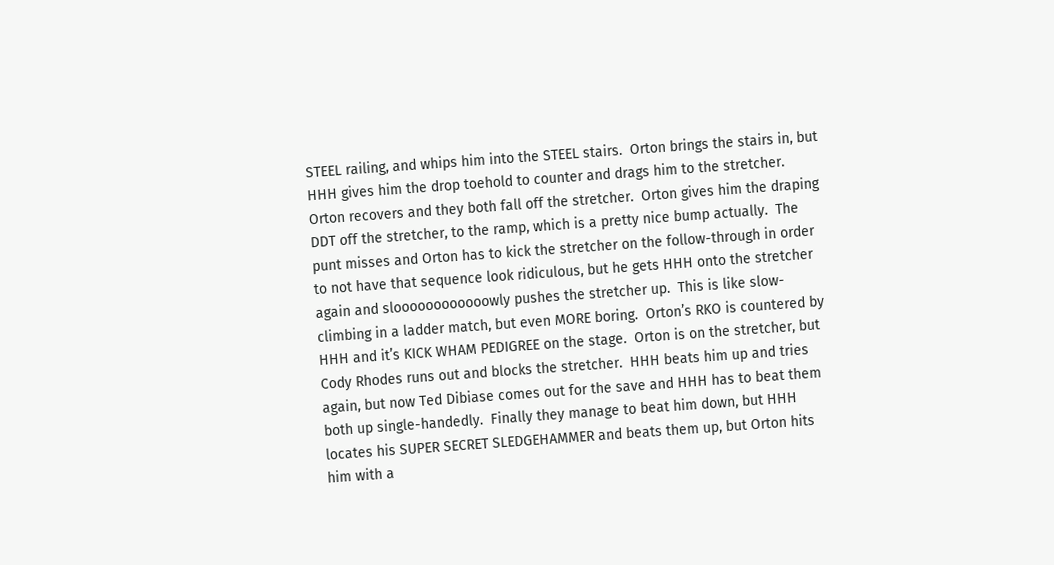STEEL railing, and whips him into the STEEL stairs.  Orton brings the stairs in, but HHH gives him the drop toehold to counter and drags him to the stretcher.  Orton recovers and they both fall off the stretcher.  Orton gives him the draping DDT off the stretcher, to the ramp, which is a pretty nice bump actually.  The punt misses and Orton has to kick the stretcher on the follow-through in order to not have that sequence look ridiculous, but he gets HHH onto the stretcher again and sloooooooooooowly pushes the stretcher up.  This is like slow-climbing in a ladder match, but even MORE boring.  Orton’s RKO is countered by HHH and it’s KICK WHAM PEDIGREE on the stage.  Orton is on the stretcher, but Cody Rhodes runs out and blocks the stretcher.  HHH beats him up and tries again, but now Ted Dibiase comes out for the save and HHH has to beat them both up single-handedly.  Finally they manage to beat him down, but HHH locates his SUPER SECRET SLEDGEHAMMER and beats them up, but Orton hits him with a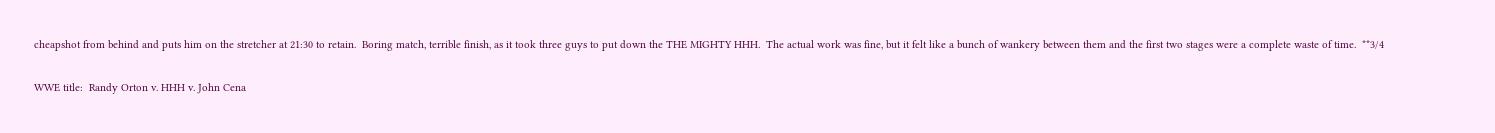cheapshot from behind and puts him on the stretcher at 21:30 to retain.  Boring match, terrible finish, as it took three guys to put down the THE MIGHTY HHH.  The actual work was fine, but it felt like a bunch of wankery between them and the first two stages were a complete waste of time.  **3/4

WWE title:  Randy Orton v. HHH v. John Cena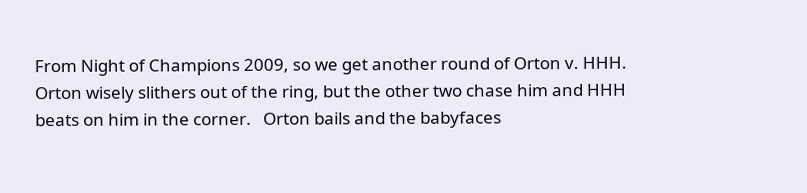From Night of Champions 2009, so we get another round of Orton v. HHH.  Orton wisely slithers out of the ring, but the other two chase him and HHH beats on him in the corner.   Orton bails and the babyfaces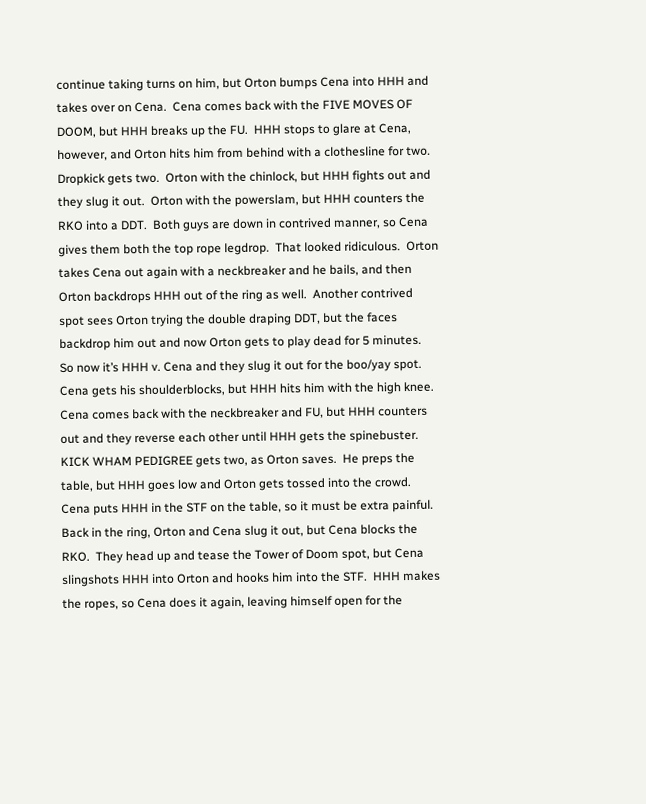continue taking turns on him, but Orton bumps Cena into HHH and takes over on Cena.  Cena comes back with the FIVE MOVES OF DOOM, but HHH breaks up the FU.  HHH stops to glare at Cena, however, and Orton hits him from behind with a clothesline for two.  Dropkick gets two.  Orton with the chinlock, but HHH fights out and they slug it out.  Orton with the powerslam, but HHH counters the RKO into a DDT.  Both guys are down in contrived manner, so Cena gives them both the top rope legdrop.  That looked ridiculous.  Orton takes Cena out again with a neckbreaker and he bails, and then Orton backdrops HHH out of the ring as well.  Another contrived spot sees Orton trying the double draping DDT, but the faces backdrop him out and now Orton gets to play dead for 5 minutes.  So now it’s HHH v. Cena and they slug it out for the boo/yay spot.  Cena gets his shoulderblocks, but HHH hits him with the high knee.   Cena comes back with the neckbreaker and FU, but HHH counters out and they reverse each other until HHH gets the spinebuster.  KICK WHAM PEDIGREE gets two, as Orton saves.  He preps the table, but HHH goes low and Orton gets tossed into the crowd.  Cena puts HHH in the STF on the table, so it must be extra painful.  Back in the ring, Orton and Cena slug it out, but Cena blocks the RKO.  They head up and tease the Tower of Doom spot, but Cena slingshots HHH into Orton and hooks him into the STF.  HHH makes the ropes, so Cena does it again, leaving himself open for the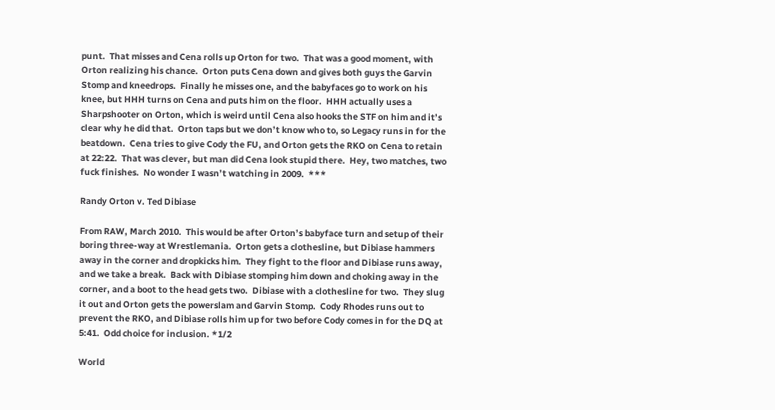punt.  That misses and Cena rolls up Orton for two.  That was a good moment, with Orton realizing his chance.  Orton puts Cena down and gives both guys the Garvin Stomp and kneedrops.  Finally he misses one, and the babyfaces go to work on his knee, but HHH turns on Cena and puts him on the floor.  HHH actually uses a Sharpshooter on Orton, which is weird until Cena also hooks the STF on him and it’s clear why he did that.  Orton taps but we don’t know who to, so Legacy runs in for the beatdown.  Cena tries to give Cody the FU, and Orton gets the RKO on Cena to retain at 22:22.  That was clever, but man did Cena look stupid there.  Hey, two matches, two fuck finishes.  No wonder I wasn’t watching in 2009.  ***

Randy Orton v. Ted Dibiase

From RAW, March 2010.  This would be after Orton’s babyface turn and setup of their boring three-way at Wrestlemania.  Orton gets a clothesline, but Dibiase hammers away in the corner and dropkicks him.  They fight to the floor and Dibiase runs away, and we take a break.  Back with Dibiase stomping him down and choking away in the corner, and a boot to the head gets two.  Dibiase with a clothesline for two.  They slug it out and Orton gets the powerslam and Garvin Stomp.  Cody Rhodes runs out to prevent the RKO, and Dibiase rolls him up for two before Cody comes in for the DQ at 5:41.  Odd choice for inclusion. *1/2

World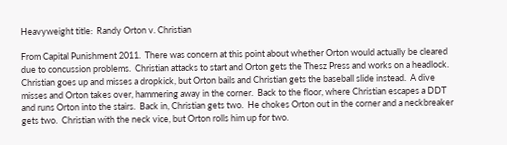Heavyweight title:  Randy Orton v. Christian

From Capital Punishment 2011.  There was concern at this point about whether Orton would actually be cleared due to concussion problems.  Christian attacks to start and Orton gets the Thesz Press and works on a headlock.  Christian goes up and misses a dropkick, but Orton bails and Christian gets the baseball slide instead.  A dive misses and Orton takes over, hammering away in the corner.  Back to the floor, where Christian escapes a DDT and runs Orton into the stairs.  Back in, Christian gets two.  He chokes Orton out in the corner and a neckbreaker gets two.  Christian with the neck vice, but Orton rolls him up for two.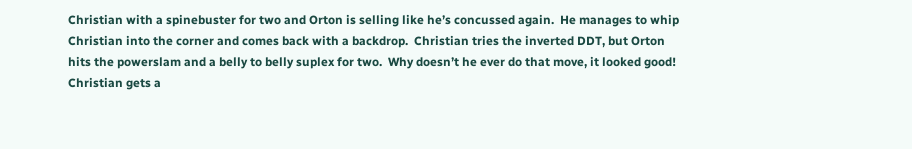Christian with a spinebuster for two and Orton is selling like he’s concussed again.  He manages to whip Christian into the corner and comes back with a backdrop.  Christian tries the inverted DDT, but Orton hits the powerslam and a belly to belly suplex for two.  Why doesn’t he ever do that move, it looked good!  Christian gets a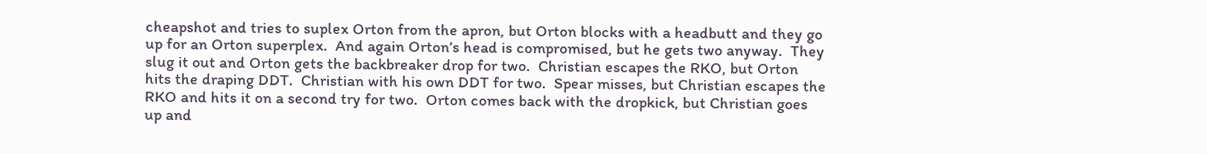cheapshot and tries to suplex Orton from the apron, but Orton blocks with a headbutt and they go up for an Orton superplex.  And again Orton’s head is compromised, but he gets two anyway.  They slug it out and Orton gets the backbreaker drop for two.  Christian escapes the RKO, but Orton hits the draping DDT.  Christian with his own DDT for two.  Spear misses, but Christian escapes the RKO and hits it on a second try for two.  Orton comes back with the dropkick, but Christian goes up and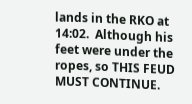lands in the RKO at 14:02.  Although his feet were under the ropes, so THIS FEUD MUST CONTINUE.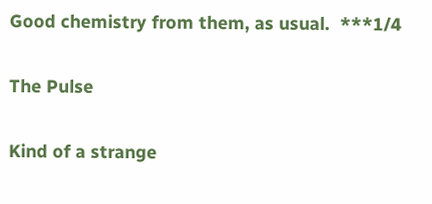Good chemistry from them, as usual.  ***1/4

The Pulse

Kind of a strange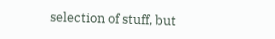selection of stuff, but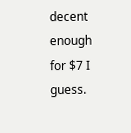decent enough for $7 I guess.